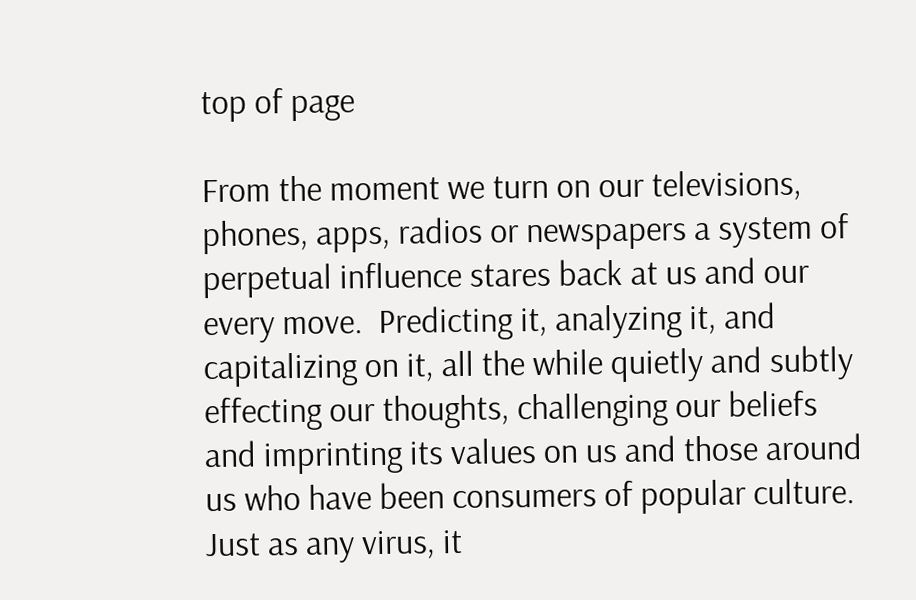top of page

From the moment we turn on our televisions, phones, apps, radios or newspapers a system of perpetual influence stares back at us and our every move.  Predicting it, analyzing it, and capitalizing on it, all the while quietly and subtly effecting our thoughts, challenging our beliefs and imprinting its values on us and those around us who have been consumers of popular culture.  Just as any virus, it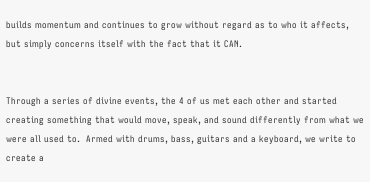builds momentum and continues to grow without regard as to who it affects, but simply concerns itself with the fact that it CAN.


Through a series of divine events, the 4 of us met each other and started creating something that would move, speak, and sound differently from what we were all used to.  Armed with drums, bass, guitars and a keyboard, we write to create a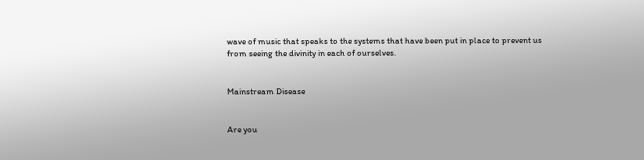wave of music that speaks to the systems that have been put in place to prevent us from seeing the divinity in each of ourselves.


Mainstream Disease


Are you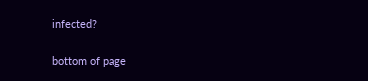infected?

bottom of page